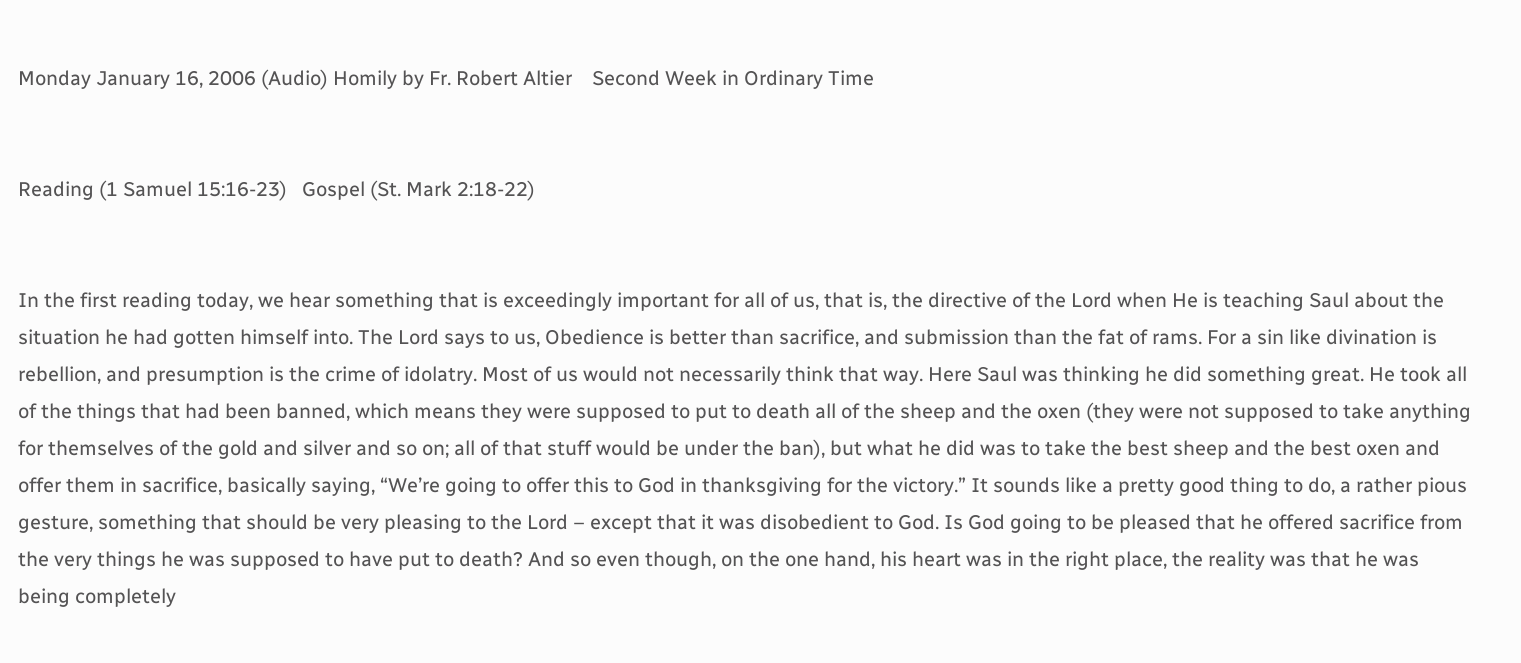Monday January 16, 2006 (Audio) Homily by Fr. Robert Altier    Second Week in Ordinary Time


Reading (1 Samuel 15:16-23)   Gospel (St. Mark 2:18-22)


In the first reading today, we hear something that is exceedingly important for all of us, that is, the directive of the Lord when He is teaching Saul about the situation he had gotten himself into. The Lord says to us, Obedience is better than sacrifice, and submission than the fat of rams. For a sin like divination is rebellion, and presumption is the crime of idolatry. Most of us would not necessarily think that way. Here Saul was thinking he did something great. He took all of the things that had been banned, which means they were supposed to put to death all of the sheep and the oxen (they were not supposed to take anything for themselves of the gold and silver and so on; all of that stuff would be under the ban), but what he did was to take the best sheep and the best oxen and offer them in sacrifice, basically saying, “We’re going to offer this to God in thanksgiving for the victory.” It sounds like a pretty good thing to do, a rather pious gesture, something that should be very pleasing to the Lord – except that it was disobedient to God. Is God going to be pleased that he offered sacrifice from the very things he was supposed to have put to death? And so even though, on the one hand, his heart was in the right place, the reality was that he was being completely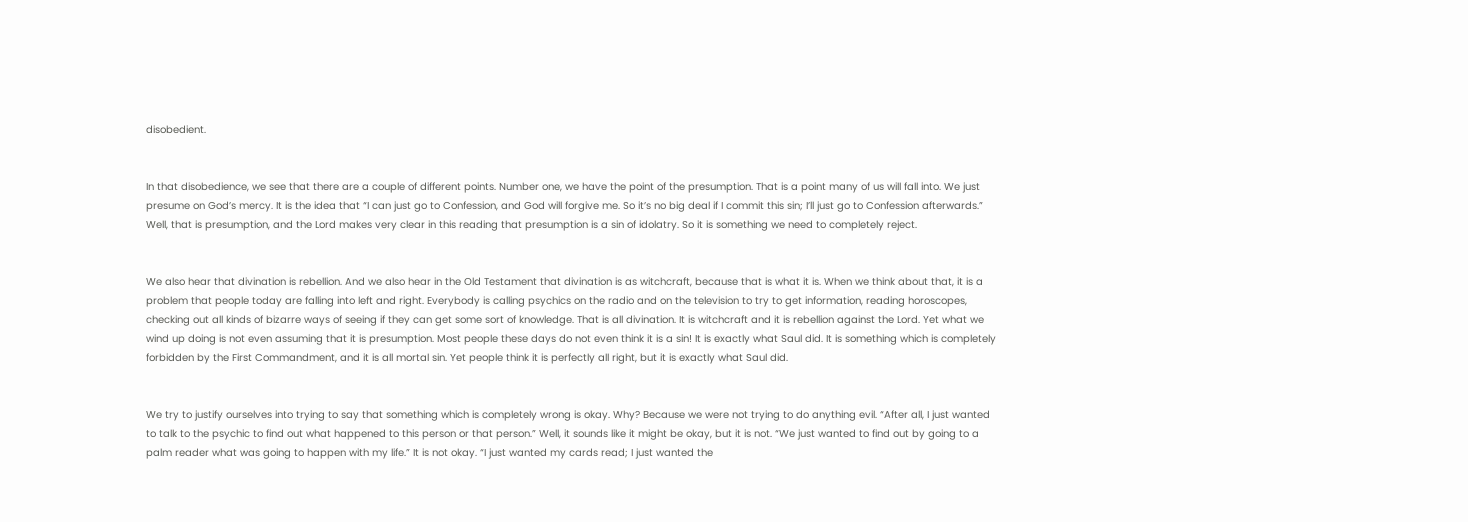disobedient.


In that disobedience, we see that there are a couple of different points. Number one, we have the point of the presumption. That is a point many of us will fall into. We just presume on God’s mercy. It is the idea that “I can just go to Confession, and God will forgive me. So it’s no big deal if I commit this sin; I’ll just go to Confession afterwards.” Well, that is presumption, and the Lord makes very clear in this reading that presumption is a sin of idolatry. So it is something we need to completely reject.


We also hear that divination is rebellion. And we also hear in the Old Testament that divination is as witchcraft, because that is what it is. When we think about that, it is a problem that people today are falling into left and right. Everybody is calling psychics on the radio and on the television to try to get information, reading horoscopes, checking out all kinds of bizarre ways of seeing if they can get some sort of knowledge. That is all divination. It is witchcraft and it is rebellion against the Lord. Yet what we wind up doing is not even assuming that it is presumption. Most people these days do not even think it is a sin! It is exactly what Saul did. It is something which is completely forbidden by the First Commandment, and it is all mortal sin. Yet people think it is perfectly all right, but it is exactly what Saul did.


We try to justify ourselves into trying to say that something which is completely wrong is okay. Why? Because we were not trying to do anything evil. “After all, I just wanted to talk to the psychic to find out what happened to this person or that person.” Well, it sounds like it might be okay, but it is not. “We just wanted to find out by going to a palm reader what was going to happen with my life.” It is not okay. “I just wanted my cards read; I just wanted the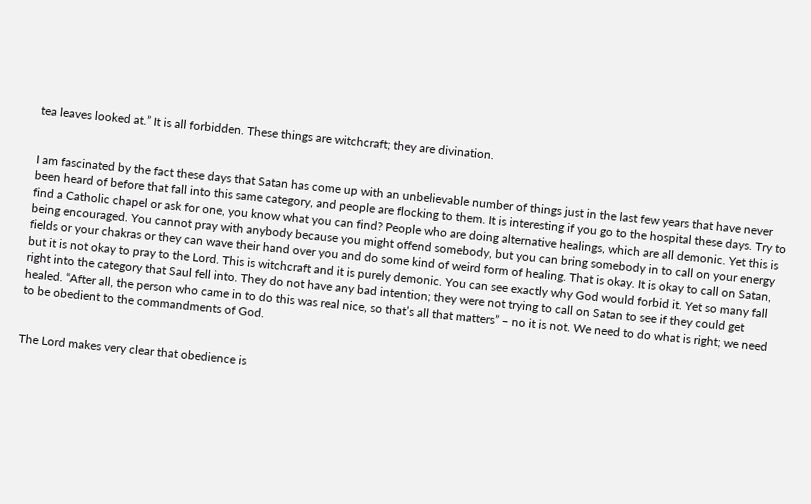tea leaves looked at.” It is all forbidden. These things are witchcraft; they are divination.


I am fascinated by the fact these days that Satan has come up with an unbelievable number of things just in the last few years that have never been heard of before that fall into this same category, and people are flocking to them. It is interesting if you go to the hospital these days. Try to find a Catholic chapel or ask for one, you know what you can find? People who are doing alternative healings, which are all demonic. Yet this is being encouraged. You cannot pray with anybody because you might offend somebody, but you can bring somebody in to call on your energy fields or your chakras or they can wave their hand over you and do some kind of weird form of healing. That is okay. It is okay to call on Satan, but it is not okay to pray to the Lord. This is witchcraft and it is purely demonic. You can see exactly why God would forbid it. Yet so many fall right into the category that Saul fell into. They do not have any bad intention; they were not trying to call on Satan to see if they could get healed. “After all, the person who came in to do this was real nice, so that’s all that matters” – no it is not. We need to do what is right; we need to be obedient to the commandments of God.


The Lord makes very clear that obedience is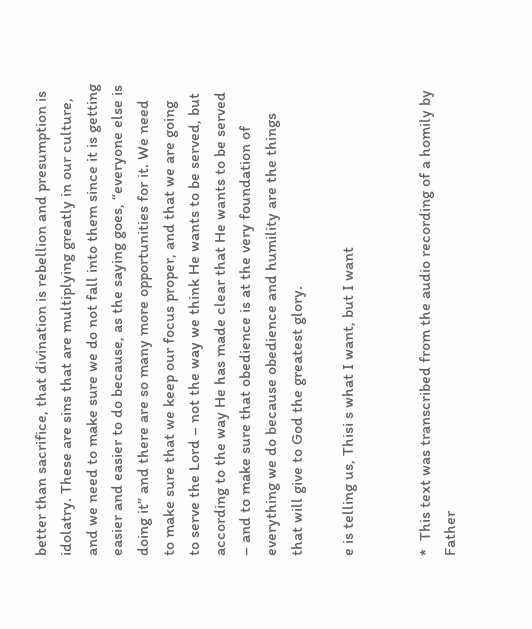better than sacrifice, that divination is rebellion and presumption is idolatry. These are sins that are multiplying greatly in our culture, and we need to make sure we do not fall into them since it is getting easier and easier to do because, as the saying goes, “everyone else is doing it” and there are so many more opportunities for it. We need to make sure that we keep our focus proper, and that we are going to serve the Lord – not the way we think He wants to be served, but according to the way He has made clear that He wants to be served – and to make sure that obedience is at the very foundation of everything we do because obedience and humility are the things that will give to God the greatest glory.

e is telling us, Thisi s what I want, but I want


*  This text was transcribed from the audio recording of a homily by Father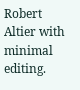Robert Altier with minimal editing.